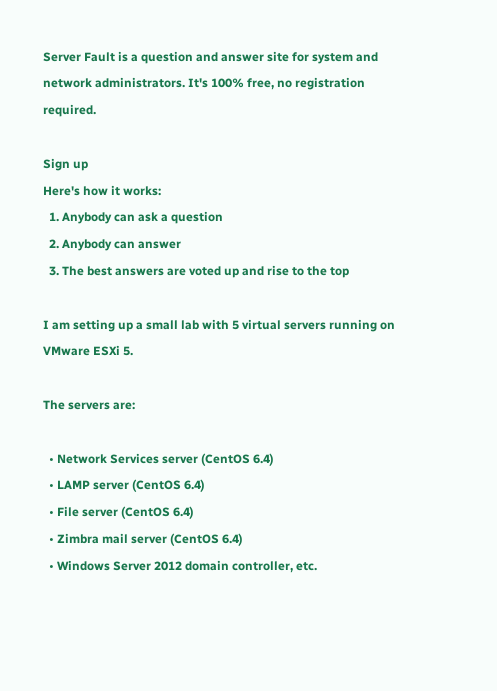Server Fault is a question and answer site for system and network administrators. It's 100% free, no registration required.

Sign up
Here's how it works:
  1. Anybody can ask a question
  2. Anybody can answer
  3. The best answers are voted up and rise to the top

I am setting up a small lab with 5 virtual servers running on VMware ESXi 5.

The servers are:

  • Network Services server (CentOS 6.4)
  • LAMP server (CentOS 6.4)
  • File server (CentOS 6.4)
  • Zimbra mail server (CentOS 6.4)
  • Windows Server 2012 domain controller, etc.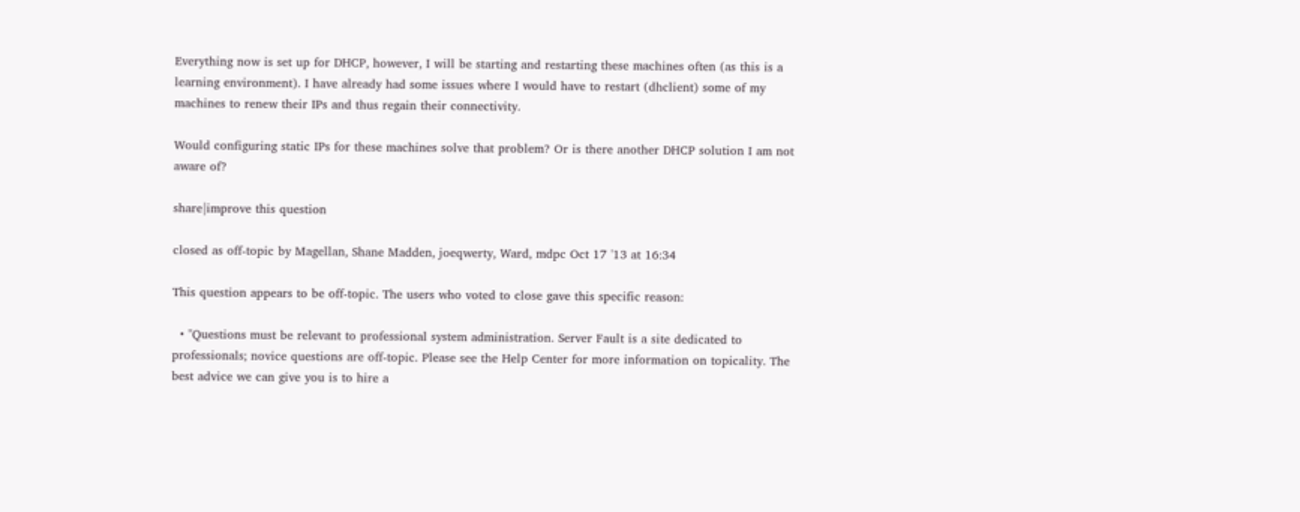Everything now is set up for DHCP, however, I will be starting and restarting these machines often (as this is a learning environment). I have already had some issues where I would have to restart (dhclient) some of my machines to renew their IPs and thus regain their connectivity.

Would configuring static IPs for these machines solve that problem? Or is there another DHCP solution I am not aware of?

share|improve this question

closed as off-topic by Magellan, Shane Madden, joeqwerty, Ward, mdpc Oct 17 '13 at 16:34

This question appears to be off-topic. The users who voted to close gave this specific reason:

  • "Questions must be relevant to professional system administration. Server Fault is a site dedicated to professionals; novice questions are off-topic. Please see the Help Center for more information on topicality. The best advice we can give you is to hire a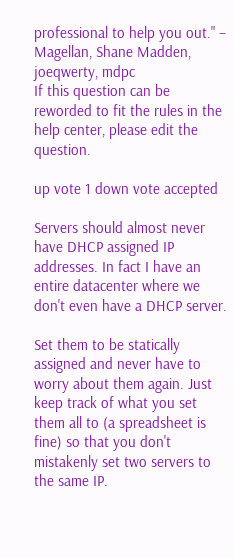professional to help you out." – Magellan, Shane Madden, joeqwerty, mdpc
If this question can be reworded to fit the rules in the help center, please edit the question.

up vote 1 down vote accepted

Servers should almost never have DHCP assigned IP addresses. In fact I have an entire datacenter where we don't even have a DHCP server.

Set them to be statically assigned and never have to worry about them again. Just keep track of what you set them all to (a spreadsheet is fine) so that you don't mistakenly set two servers to the same IP.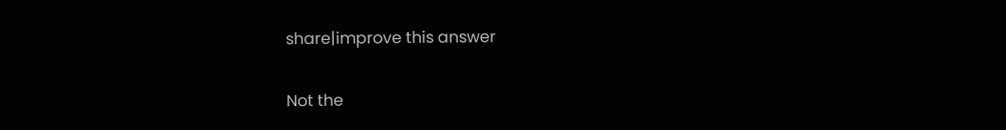share|improve this answer

Not the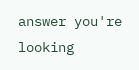answer you're looking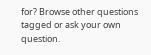for? Browse other questions tagged or ask your own question.